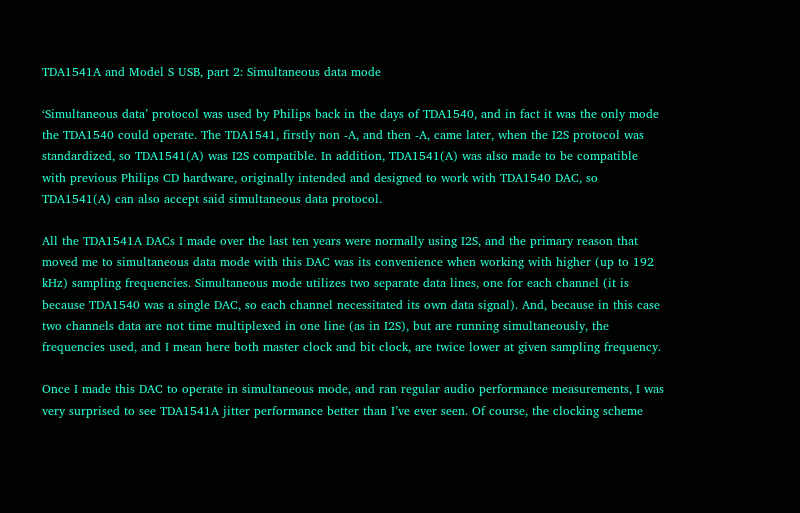TDA1541A and Model S USB, part 2: Simultaneous data mode

‘Simultaneous data’ protocol was used by Philips back in the days of TDA1540, and in fact it was the only mode the TDA1540 could operate. The TDA1541, firstly non -A, and then -A, came later, when the I2S protocol was standardized, so TDA1541(A) was I2S compatible. In addition, TDA1541(A) was also made to be compatible with previous Philips CD hardware, originally intended and designed to work with TDA1540 DAC, so TDA1541(A) can also accept said simultaneous data protocol.

All the TDA1541A DACs I made over the last ten years were normally using I2S, and the primary reason that moved me to simultaneous data mode with this DAC was its convenience when working with higher (up to 192 kHz) sampling frequencies. Simultaneous mode utilizes two separate data lines, one for each channel (it is because TDA1540 was a single DAC, so each channel necessitated its own data signal). And, because in this case two channels data are not time multiplexed in one line (as in I2S), but are running simultaneously, the frequencies used, and I mean here both master clock and bit clock, are twice lower at given sampling frequency.

Once I made this DAC to operate in simultaneous mode, and ran regular audio performance measurements, I was very surprised to see TDA1541A jitter performance better than I’ve ever seen. Of course, the clocking scheme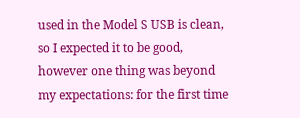used in the Model S USB is clean, so I expected it to be good, however one thing was beyond my expectations: for the first time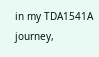in my TDA1541A journey,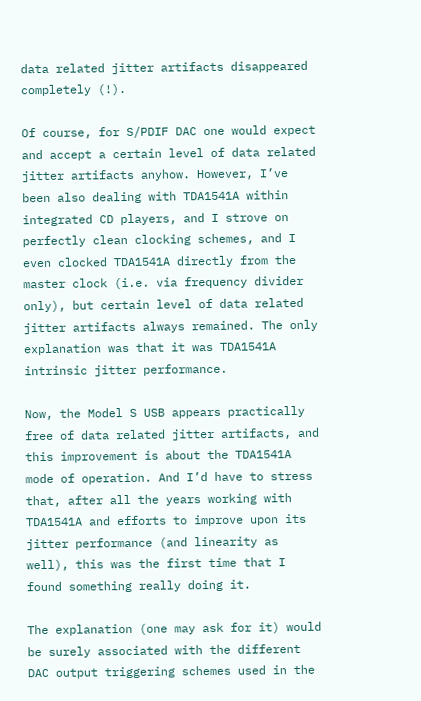data related jitter artifacts disappeared completely (!).

Of course, for S/PDIF DAC one would expect and accept a certain level of data related jitter artifacts anyhow. However, I’ve been also dealing with TDA1541A within integrated CD players, and I strove on perfectly clean clocking schemes, and I even clocked TDA1541A directly from the master clock (i.e. via frequency divider only), but certain level of data related jitter artifacts always remained. The only explanation was that it was TDA1541A intrinsic jitter performance.

Now, the Model S USB appears practically free of data related jitter artifacts, and this improvement is about the TDA1541A mode of operation. And I’d have to stress that, after all the years working with TDA1541A and efforts to improve upon its jitter performance (and linearity as well), this was the first time that I found something really doing it.

The explanation (one may ask for it) would be surely associated with the different DAC output triggering schemes used in the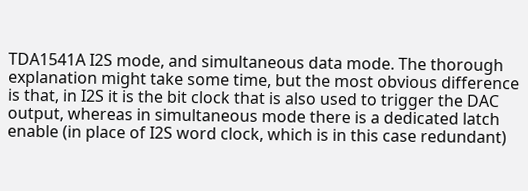TDA1541A I2S mode, and simultaneous data mode. The thorough explanation might take some time, but the most obvious difference is that, in I2S it is the bit clock that is also used to trigger the DAC output, whereas in simultaneous mode there is a dedicated latch enable (in place of I2S word clock, which is in this case redundant)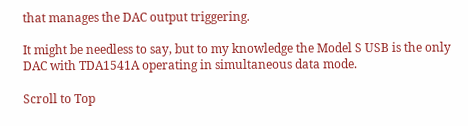that manages the DAC output triggering.

It might be needless to say, but to my knowledge the Model S USB is the only DAC with TDA1541A operating in simultaneous data mode.

Scroll to Top